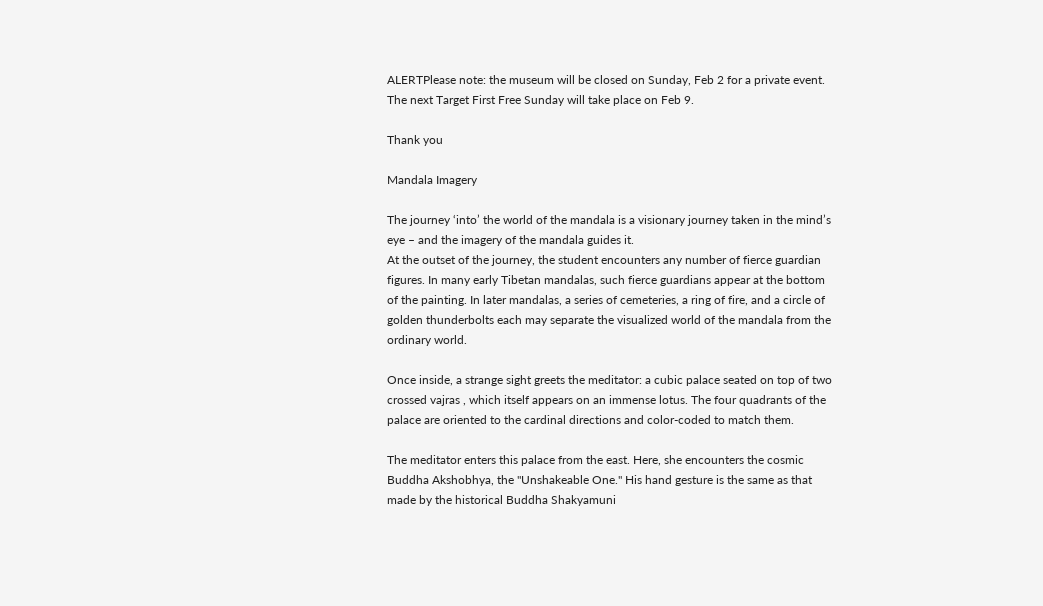ALERTPlease note: the museum will be closed on Sunday, Feb 2 for a private event. The next Target First Free Sunday will take place on Feb 9.

Thank you

Mandala Imagery

The journey ‘into’ the world of the mandala is a visionary journey taken in the mind’s eye – and the imagery of the mandala guides it.
At the outset of the journey, the student encounters any number of fierce guardian figures. In many early Tibetan mandalas, such fierce guardians appear at the bottom of the painting. In later mandalas, a series of cemeteries, a ring of fire, and a circle of golden thunderbolts each may separate the visualized world of the mandala from the ordinary world.

Once inside, a strange sight greets the meditator: a cubic palace seated on top of two crossed vajras , which itself appears on an immense lotus. The four quadrants of the palace are oriented to the cardinal directions and color-coded to match them.

The meditator enters this palace from the east. Here, she encounters the cosmic Buddha Akshobhya, the "Unshakeable One." His hand gesture is the same as that made by the historical Buddha Shakyamuni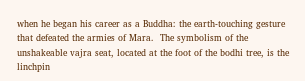when he began his career as a Buddha: the earth-touching gesture that defeated the armies of Mara.  The symbolism of the unshakeable vajra seat, located at the foot of the bodhi tree, is the linchpin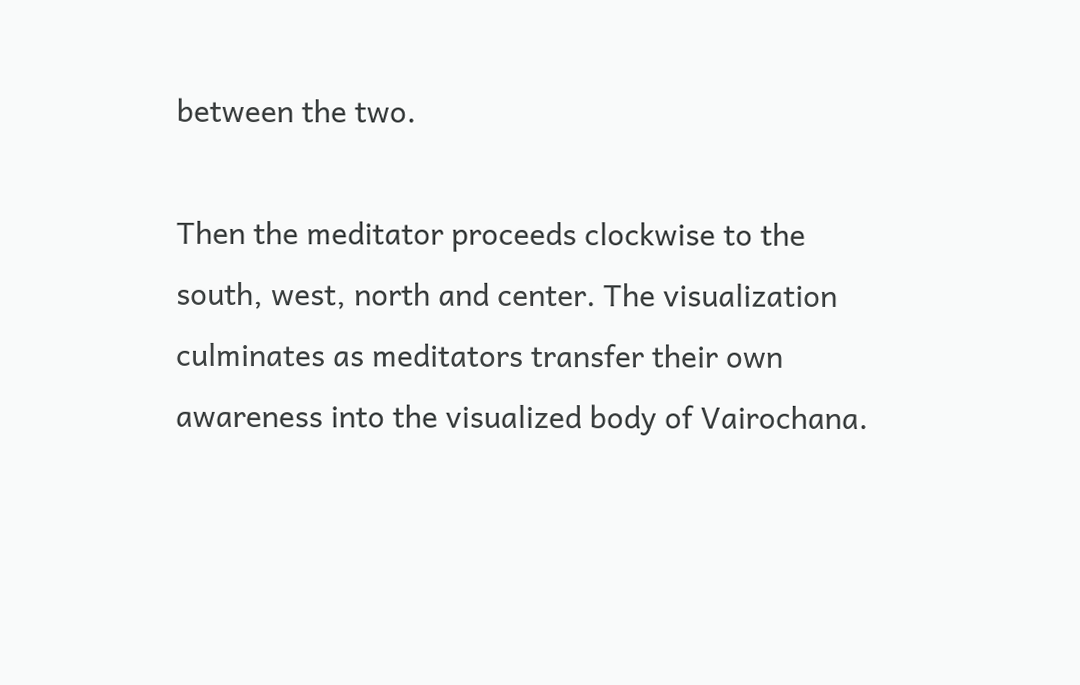between the two.

Then the meditator proceeds clockwise to the south, west, north and center. The visualization culminates as meditators transfer their own awareness into the visualized body of Vairochana.